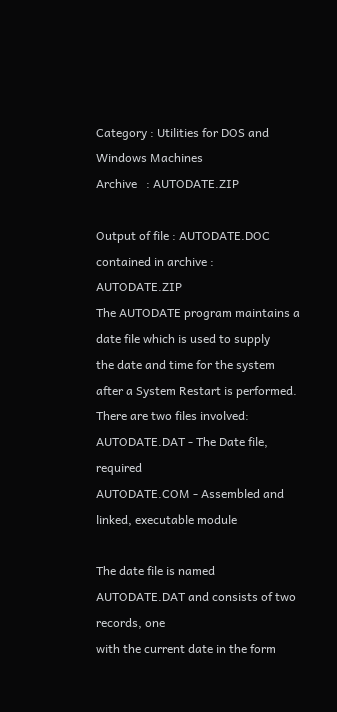Category : Utilities for DOS and Windows Machines
Archive   : AUTODATE.ZIP

Output of file : AUTODATE.DOC contained in archive : AUTODATE.ZIP
The AUTODATE program maintains a date file which is used to supply
the date and time for the system after a System Restart is performed.
There are two files involved:
AUTODATE.DAT - The Date file, required
AUTODATE.COM - Assembled and linked, executable module

The date file is named AUTODATE.DAT and consists of two records, one
with the current date in the form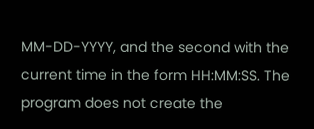MM-DD-YYYY, and the second with the
current time in the form HH:MM:SS. The program does not create the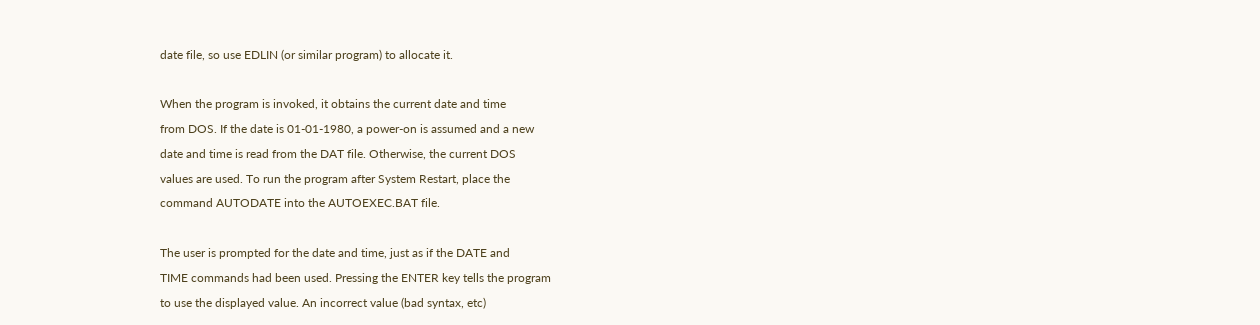date file, so use EDLIN (or similar program) to allocate it.

When the program is invoked, it obtains the current date and time
from DOS. If the date is 01-01-1980, a power-on is assumed and a new
date and time is read from the DAT file. Otherwise, the current DOS
values are used. To run the program after System Restart, place the
command AUTODATE into the AUTOEXEC.BAT file.

The user is prompted for the date and time, just as if the DATE and
TIME commands had been used. Pressing the ENTER key tells the program
to use the displayed value. An incorrect value (bad syntax, etc)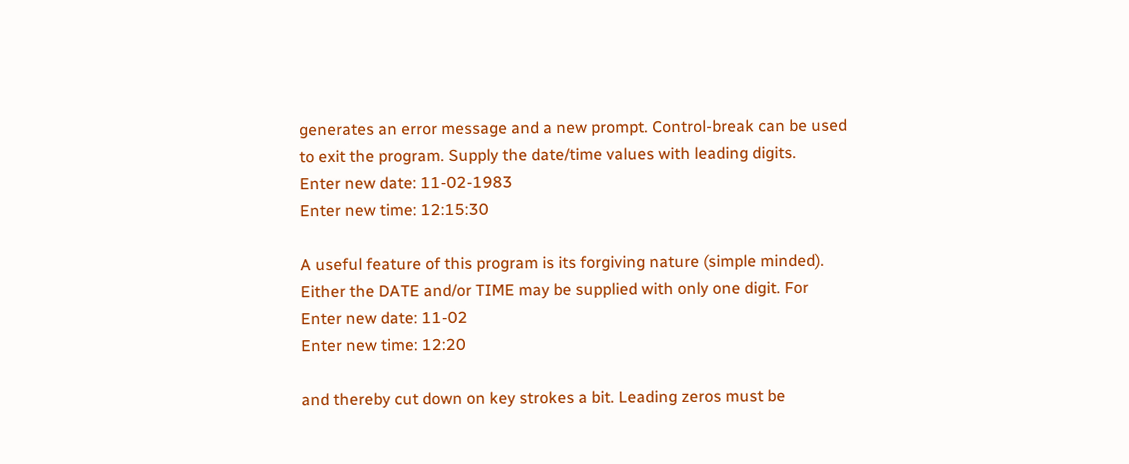generates an error message and a new prompt. Control-break can be used
to exit the program. Supply the date/time values with leading digits.
Enter new date: 11-02-1983
Enter new time: 12:15:30

A useful feature of this program is its forgiving nature (simple minded).
Either the DATE and/or TIME may be supplied with only one digit. For
Enter new date: 11-02
Enter new time: 12:20

and thereby cut down on key strokes a bit. Leading zeros must be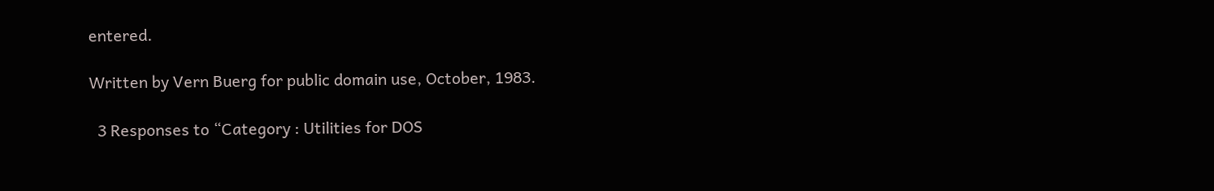entered.

Written by Vern Buerg for public domain use, October, 1983.

  3 Responses to “Category : Utilities for DOS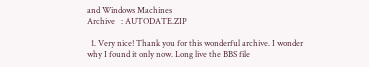and Windows Machines
Archive   : AUTODATE.ZIP

  1. Very nice! Thank you for this wonderful archive. I wonder why I found it only now. Long live the BBS file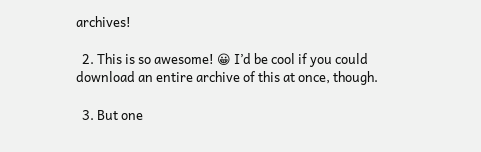archives!

  2. This is so awesome! 😀 I’d be cool if you could download an entire archive of this at once, though.

  3. But one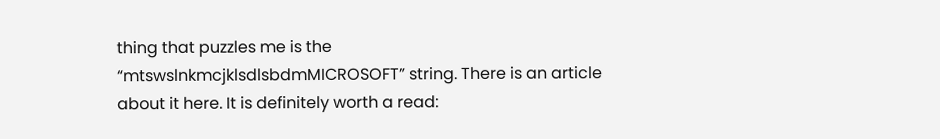thing that puzzles me is the “mtswslnkmcjklsdlsbdmMICROSOFT” string. There is an article about it here. It is definitely worth a read: